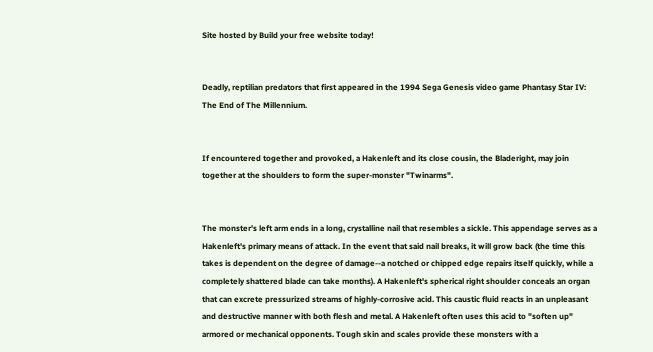Site hosted by Build your free website today!


Deadly, reptilian predators that first appeared in the 1994 Sega Genesis video game Phantasy Star IV: The End of The Millennium.


If encountered together and provoked, a Hakenleft and its close cousin, the Bladeright, may join together at the shoulders to form the super-monster "Twinarms".


The monster's left arm ends in a long, crystalline nail that resembles a sickle. This appendage serves as a Hakenleft's primary means of attack. In the event that said nail breaks, it will grow back (the time this takes is dependent on the degree of damage--a notched or chipped edge repairs itself quickly, while a completely shattered blade can take months). A Hakenleft's spherical right shoulder conceals an organ that can excrete pressurized streams of highly-corrosive acid. This caustic fluid reacts in an unpleasant and destructive manner with both flesh and metal. A Hakenleft often uses this acid to "soften up" armored or mechanical opponents. Tough skin and scales provide these monsters with a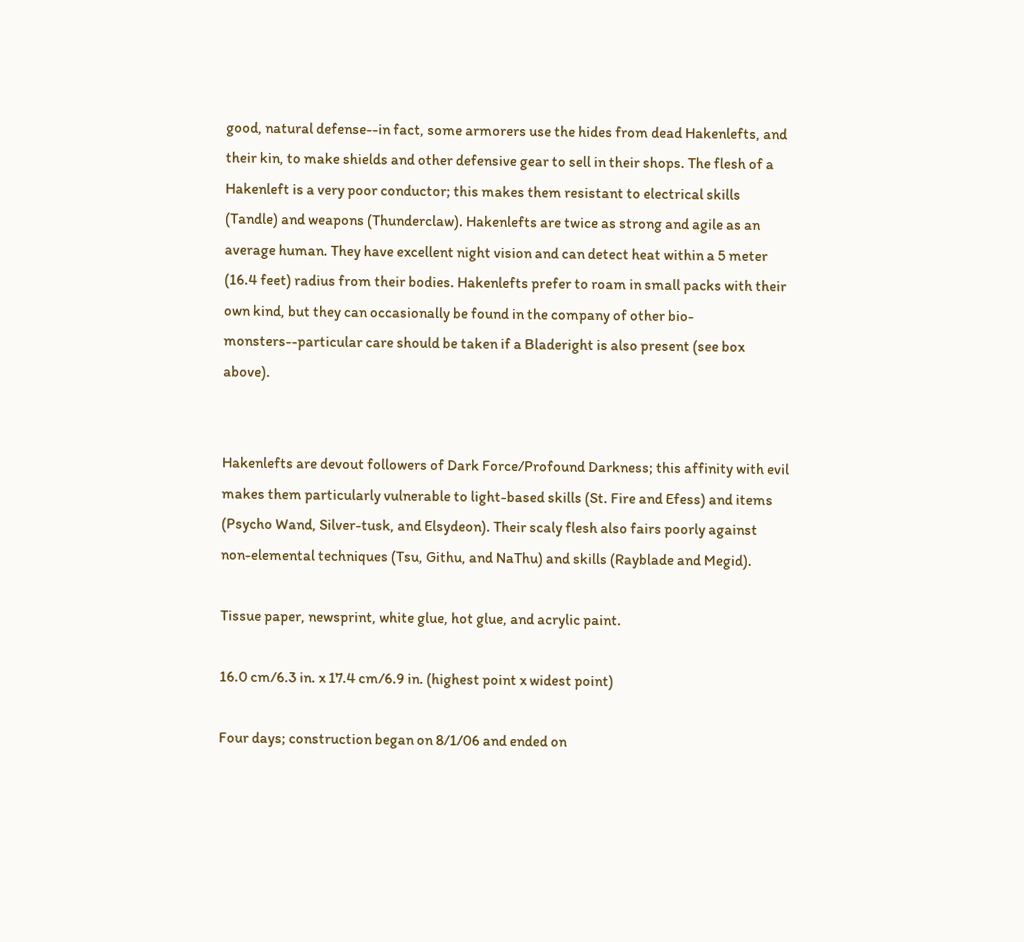good, natural defense--in fact, some armorers use the hides from dead Hakenlefts, and their kin, to make shields and other defensive gear to sell in their shops. The flesh of a Hakenleft is a very poor conductor; this makes them resistant to electrical skills (Tandle) and weapons (Thunderclaw). Hakenlefts are twice as strong and agile as an average human. They have excellent night vision and can detect heat within a 5 meter (16.4 feet) radius from their bodies. Hakenlefts prefer to roam in small packs with their own kind, but they can occasionally be found in the company of other bio-monsters--particular care should be taken if a Bladeright is also present (see box above).


Hakenlefts are devout followers of Dark Force/Profound Darkness; this affinity with evil makes them particularly vulnerable to light-based skills (St. Fire and Efess) and items (Psycho Wand, Silver-tusk, and Elsydeon). Their scaly flesh also fairs poorly against non-elemental techniques (Tsu, Githu, and NaThu) and skills (Rayblade and Megid).

Tissue paper, newsprint, white glue, hot glue, and acrylic paint.

16.0 cm/6.3 in. x 17.4 cm/6.9 in. (highest point x widest point)

Four days; construction began on 8/1/06 and ended on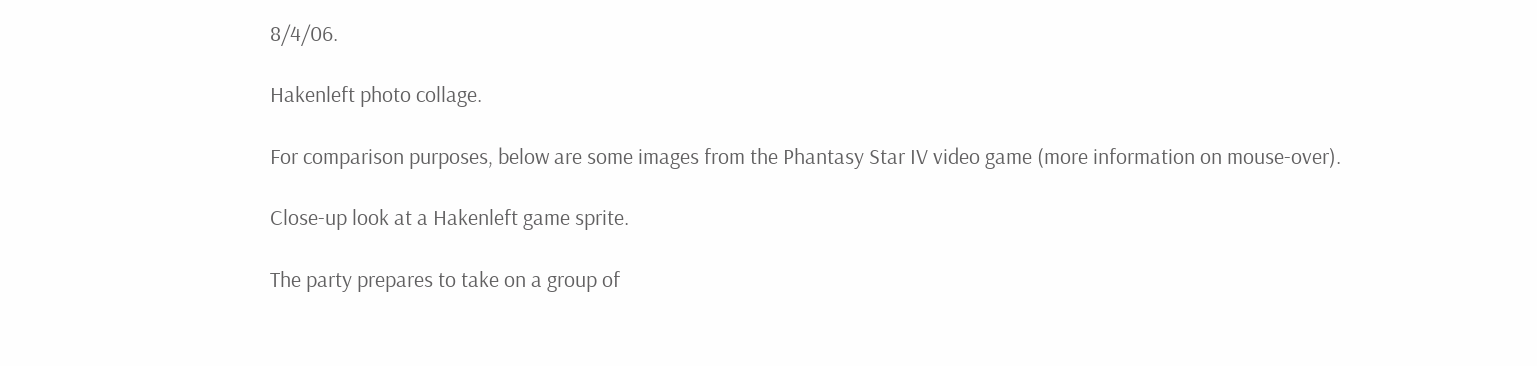8/4/06.

Hakenleft photo collage.

For comparison purposes, below are some images from the Phantasy Star IV video game (more information on mouse-over).

Close-up look at a Hakenleft game sprite.

The party prepares to take on a group of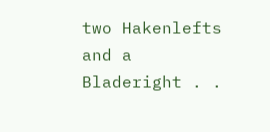two Hakenlefts and a Bladeright . .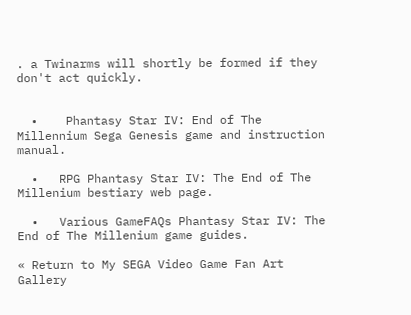. a Twinarms will shortly be formed if they don't act quickly.


  •    Phantasy Star IV: End of The Millennium Sega Genesis game and instruction manual.

  •   RPG Phantasy Star IV: The End of The Millenium bestiary web page.

  •   Various GameFAQs Phantasy Star IV: The End of The Millenium game guides.

« Return to My SEGA Video Game Fan Art Gallery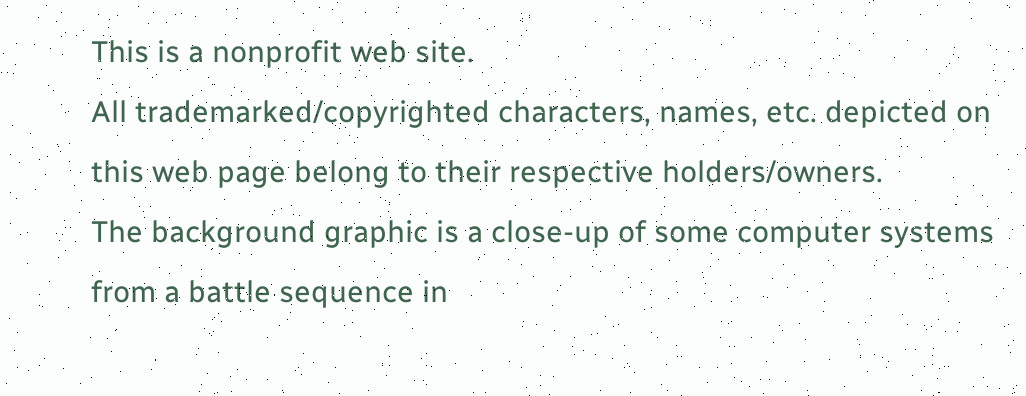This is a nonprofit web site.
All trademarked/copyrighted characters, names, etc. depicted on this web page belong to their respective holders/owners.
The background graphic is a close-up of some computer systems from a battle sequence in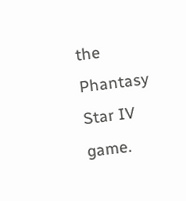the Phantasy Star IV game.